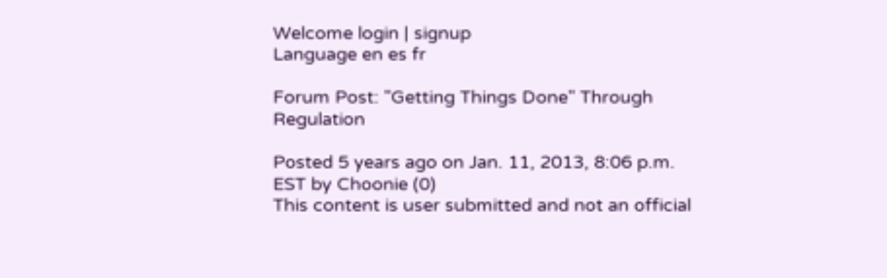Welcome login | signup
Language en es fr

Forum Post: "Getting Things Done" Through Regulation

Posted 5 years ago on Jan. 11, 2013, 8:06 p.m. EST by Choonie (0)
This content is user submitted and not an official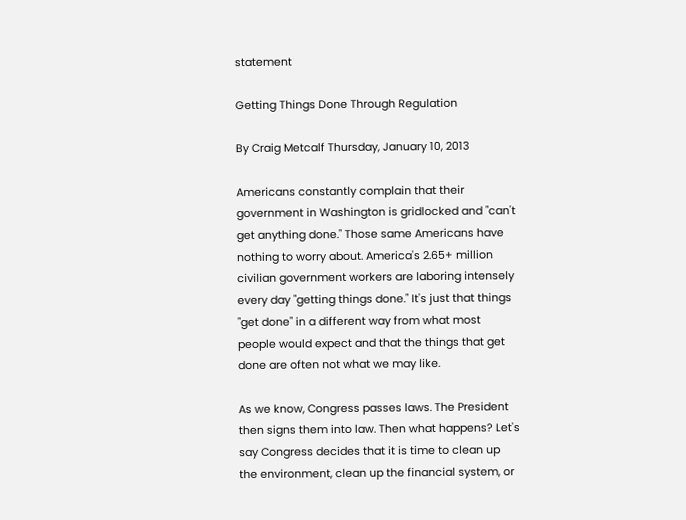statement

Getting Things Done Through Regulation

By Craig Metcalf Thursday, January 10, 2013

Americans constantly complain that their government in Washington is gridlocked and "can't get anything done." Those same Americans have nothing to worry about. America's 2.65+ million civilian government workers are laboring intensely every day "getting things done." It's just that things "get done" in a different way from what most people would expect and that the things that get done are often not what we may like.

As we know, Congress passes laws. The President then signs them into law. Then what happens? Let's say Congress decides that it is time to clean up the environment, clean up the financial system, or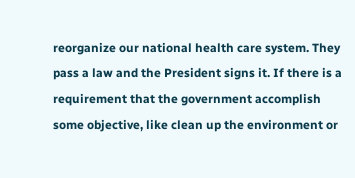reorganize our national health care system. They pass a law and the President signs it. If there is a requirement that the government accomplish some objective, like clean up the environment or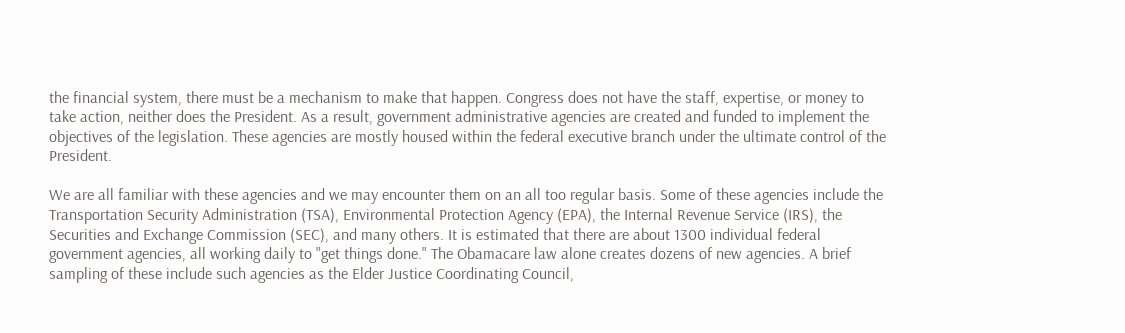the financial system, there must be a mechanism to make that happen. Congress does not have the staff, expertise, or money to take action, neither does the President. As a result, government administrative agencies are created and funded to implement the objectives of the legislation. These agencies are mostly housed within the federal executive branch under the ultimate control of the President.

We are all familiar with these agencies and we may encounter them on an all too regular basis. Some of these agencies include the Transportation Security Administration (TSA), Environmental Protection Agency (EPA), the Internal Revenue Service (IRS), the Securities and Exchange Commission (SEC), and many others. It is estimated that there are about 1300 individual federal government agencies, all working daily to "get things done." The Obamacare law alone creates dozens of new agencies. A brief sampling of these include such agencies as the Elder Justice Coordinating Council,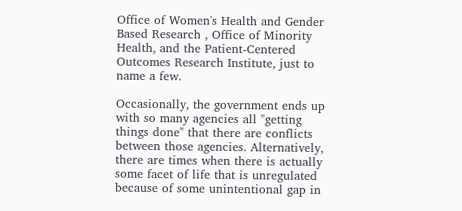Office of Women's Health and Gender Based Research , Office of Minority Health, and the Patient-Centered Outcomes Research Institute, just to name a few.

Occasionally, the government ends up with so many agencies all "getting things done" that there are conflicts between those agencies. Alternatively, there are times when there is actually some facet of life that is unregulated because of some unintentional gap in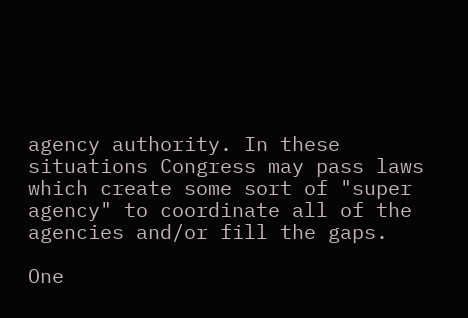agency authority. In these situations Congress may pass laws which create some sort of "super agency" to coordinate all of the agencies and/or fill the gaps.

One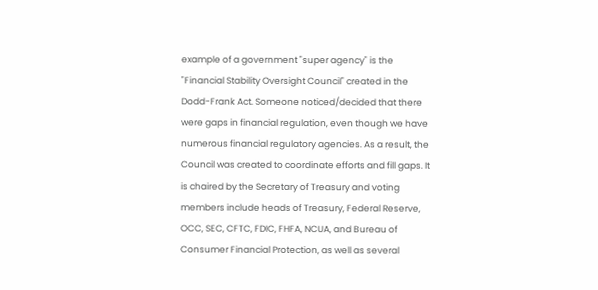example of a government "super agency" is the "Financial Stability Oversight Council" created in the Dodd-Frank Act. Someone noticed/decided that there were gaps in financial regulation, even though we have numerous financial regulatory agencies. As a result, the Council was created to coordinate efforts and fill gaps. It is chaired by the Secretary of Treasury and voting members include heads of Treasury, Federal Reserve, OCC, SEC, CFTC, FDIC, FHFA, NCUA, and Bureau of Consumer Financial Protection, as well as several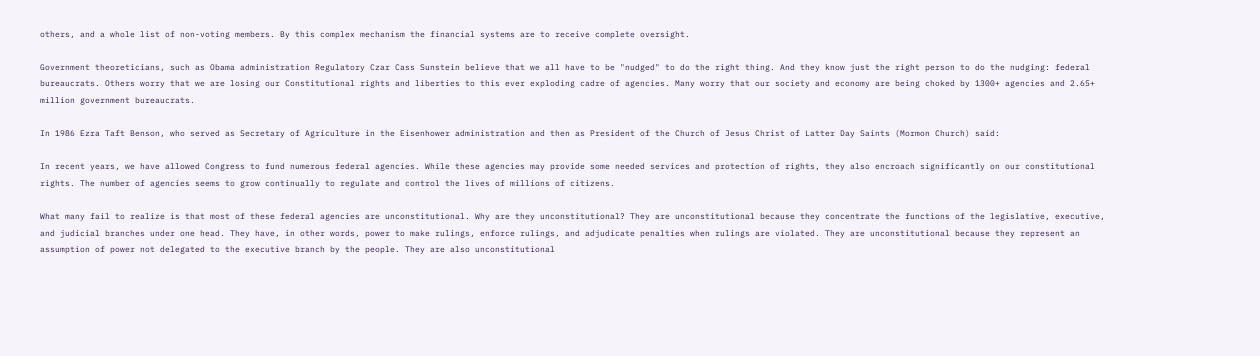others, and a whole list of non-voting members. By this complex mechanism the financial systems are to receive complete oversight.

Government theoreticians, such as Obama administration Regulatory Czar Cass Sunstein believe that we all have to be "nudged" to do the right thing. And they know just the right person to do the nudging: federal bureaucrats. Others worry that we are losing our Constitutional rights and liberties to this ever exploding cadre of agencies. Many worry that our society and economy are being choked by 1300+ agencies and 2.65+ million government bureaucrats.

In 1986 Ezra Taft Benson, who served as Secretary of Agriculture in the Eisenhower administration and then as President of the Church of Jesus Christ of Latter Day Saints (Mormon Church) said:

In recent years, we have allowed Congress to fund numerous federal agencies. While these agencies may provide some needed services and protection of rights, they also encroach significantly on our constitutional rights. The number of agencies seems to grow continually to regulate and control the lives of millions of citizens.

What many fail to realize is that most of these federal agencies are unconstitutional. Why are they unconstitutional? They are unconstitutional because they concentrate the functions of the legislative, executive, and judicial branches under one head. They have, in other words, power to make rulings, enforce rulings, and adjudicate penalties when rulings are violated. They are unconstitutional because they represent an assumption of power not delegated to the executive branch by the people. They are also unconstitutional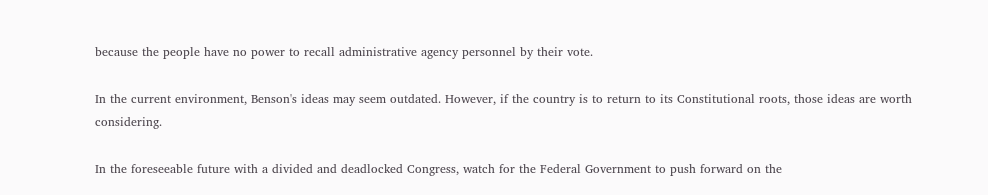because the people have no power to recall administrative agency personnel by their vote.

In the current environment, Benson's ideas may seem outdated. However, if the country is to return to its Constitutional roots, those ideas are worth considering.

In the foreseeable future with a divided and deadlocked Congress, watch for the Federal Government to push forward on the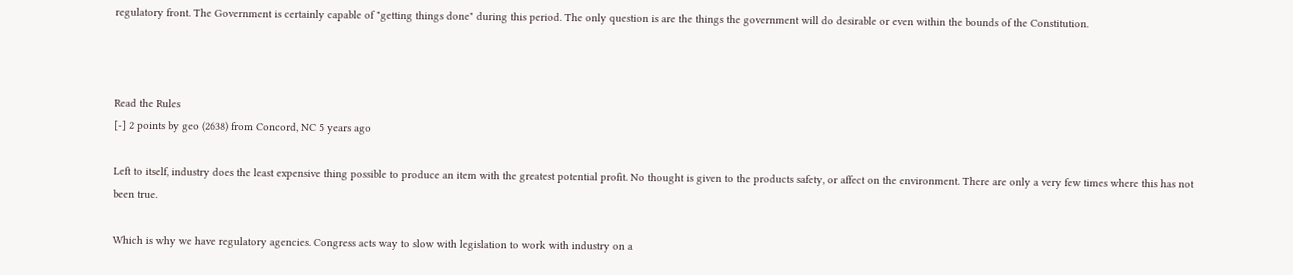regulatory front. The Government is certainly capable of "getting things done" during this period. The only question is are the things the government will do desirable or even within the bounds of the Constitution.



Read the Rules
[-] 2 points by geo (2638) from Concord, NC 5 years ago

Left to itself, industry does the least expensive thing possible to produce an item with the greatest potential profit. No thought is given to the products safety, or affect on the environment. There are only a very few times where this has not been true.

Which is why we have regulatory agencies. Congress acts way to slow with legislation to work with industry on a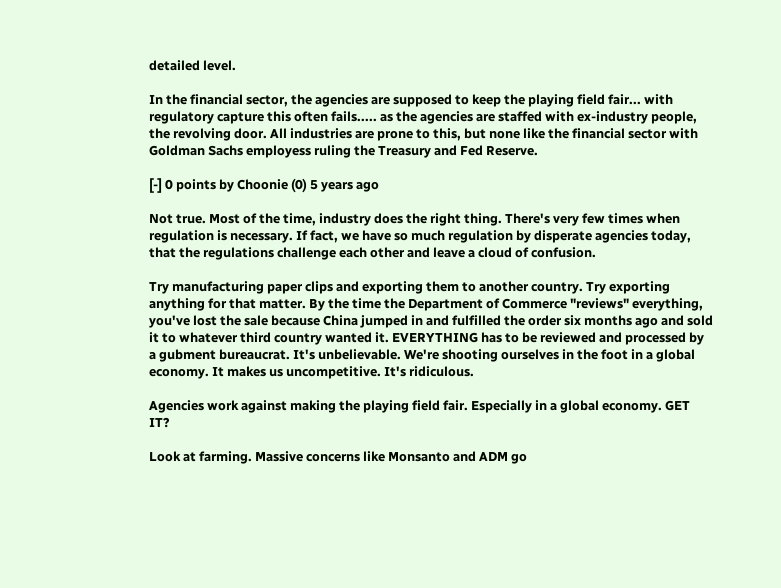detailed level.

In the financial sector, the agencies are supposed to keep the playing field fair... with regulatory capture this often fails..... as the agencies are staffed with ex-industry people, the revolving door. All industries are prone to this, but none like the financial sector with Goldman Sachs employess ruling the Treasury and Fed Reserve.

[-] 0 points by Choonie (0) 5 years ago

Not true. Most of the time, industry does the right thing. There's very few times when regulation is necessary. If fact, we have so much regulation by disperate agencies today, that the regulations challenge each other and leave a cloud of confusion.

Try manufacturing paper clips and exporting them to another country. Try exporting anything for that matter. By the time the Department of Commerce "reviews" everything, you've lost the sale because China jumped in and fulfilled the order six months ago and sold it to whatever third country wanted it. EVERYTHING has to be reviewed and processed by a gubment bureaucrat. It's unbelievable. We're shooting ourselves in the foot in a global economy. It makes us uncompetitive. It's ridiculous.

Agencies work against making the playing field fair. Especially in a global economy. GET IT?

Look at farming. Massive concerns like Monsanto and ADM go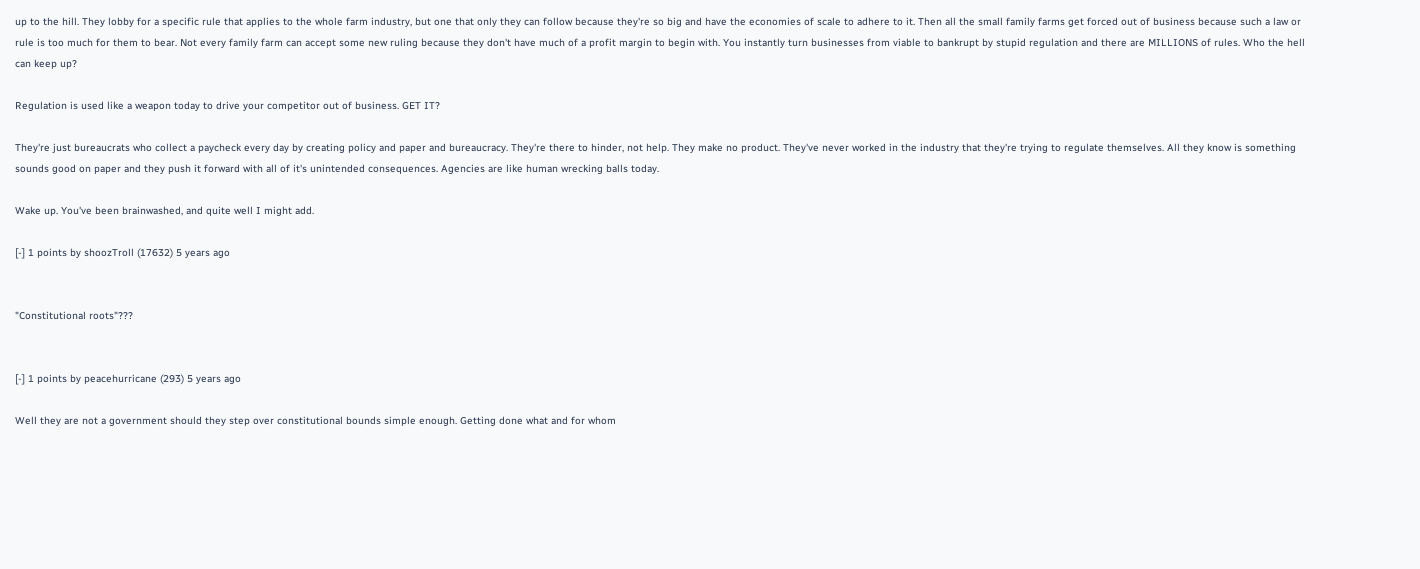up to the hill. They lobby for a specific rule that applies to the whole farm industry, but one that only they can follow because they're so big and have the economies of scale to adhere to it. Then all the small family farms get forced out of business because such a law or rule is too much for them to bear. Not every family farm can accept some new ruling because they don't have much of a profit margin to begin with. You instantly turn businesses from viable to bankrupt by stupid regulation and there are MILLIONS of rules. Who the hell can keep up?

Regulation is used like a weapon today to drive your competitor out of business. GET IT?

They're just bureaucrats who collect a paycheck every day by creating policy and paper and bureaucracy. They're there to hinder, not help. They make no product. They've never worked in the industry that they're trying to regulate themselves. All they know is something sounds good on paper and they push it forward with all of it's unintended consequences. Agencies are like human wrecking balls today.

Wake up. You've been brainwashed, and quite well I might add.

[-] 1 points by shoozTroll (17632) 5 years ago


"Constitutional roots"???


[-] 1 points by peacehurricane (293) 5 years ago

Well they are not a government should they step over constitutional bounds simple enough. Getting done what and for whom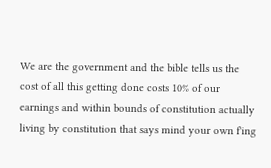We are the government and the bible tells us the cost of all this getting done costs 10% of our earnings and within bounds of constitution actually living by constitution that says mind your own f'ing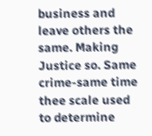business and leave others the same. Making Justice so. Same crime-same time thee scale used to determine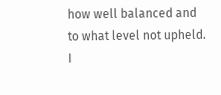how well balanced and to what level not upheld. I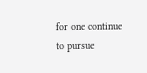for one continue to pursue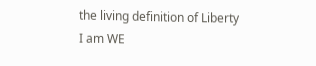the living definition of Liberty I am WE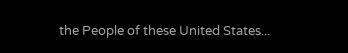the People of these United States...